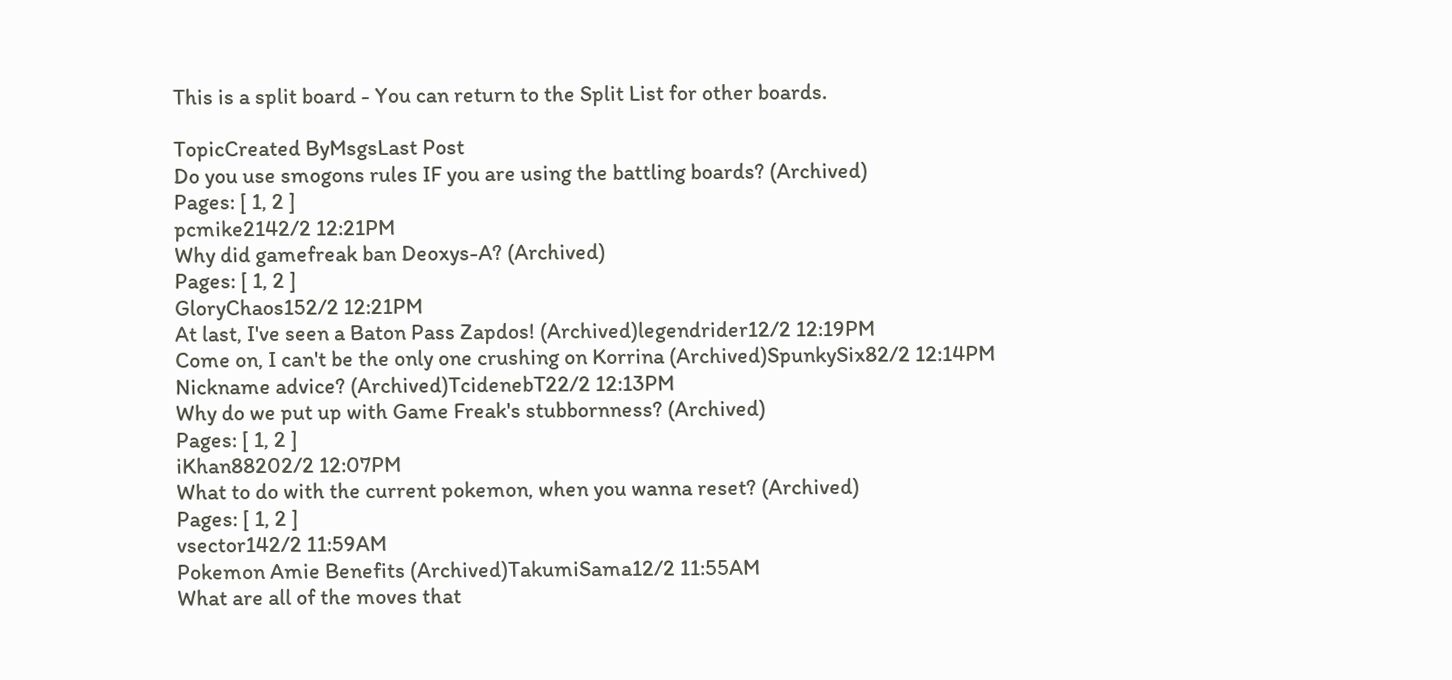This is a split board - You can return to the Split List for other boards.

TopicCreated ByMsgsLast Post
Do you use smogons rules IF you are using the battling boards? (Archived)
Pages: [ 1, 2 ]
pcmike2142/2 12:21PM
Why did gamefreak ban Deoxys-A? (Archived)
Pages: [ 1, 2 ]
GloryChaos152/2 12:21PM
At last, I've seen a Baton Pass Zapdos! (Archived)legendrider12/2 12:19PM
Come on, I can't be the only one crushing on Korrina (Archived)SpunkySix82/2 12:14PM
Nickname advice? (Archived)TcidenebT22/2 12:13PM
Why do we put up with Game Freak's stubbornness? (Archived)
Pages: [ 1, 2 ]
iKhan88202/2 12:07PM
What to do with the current pokemon, when you wanna reset? (Archived)
Pages: [ 1, 2 ]
vsector142/2 11:59AM
Pokemon Amie Benefits (Archived)TakumiSama12/2 11:55AM
What are all of the moves that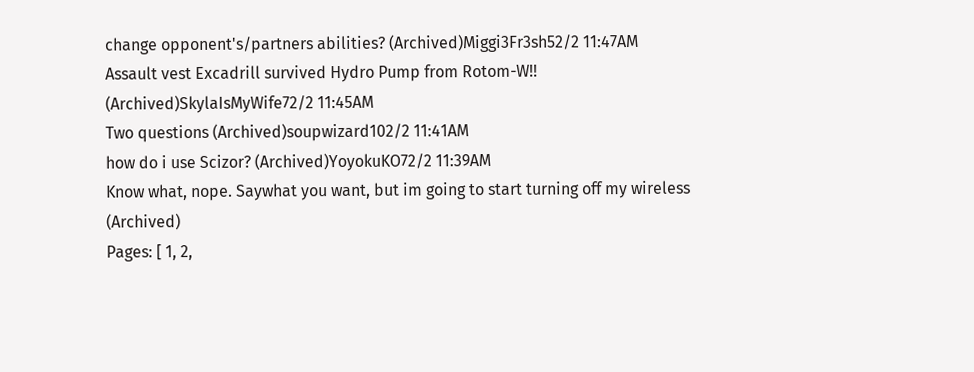change opponent's/partners abilities? (Archived)Miggi3Fr3sh52/2 11:47AM
Assault vest Excadrill survived Hydro Pump from Rotom-W!! (Archived)SkylaIsMyWife72/2 11:45AM
Two questions (Archived)soupwizard102/2 11:41AM
how do i use Scizor? (Archived)YoyokuKO72/2 11:39AM
Know what, nope. Saywhat you want, but im going to start turning off my wireless (Archived)
Pages: [ 1, 2,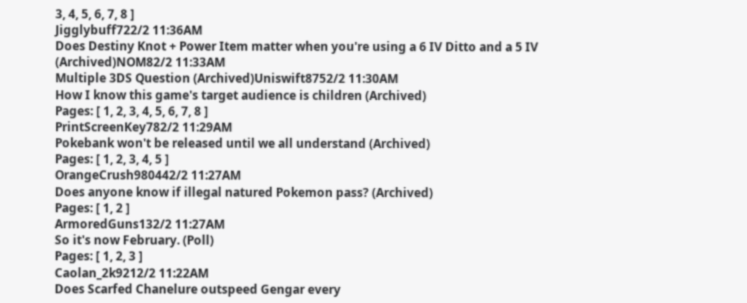3, 4, 5, 6, 7, 8 ]
Jigglybuff722/2 11:36AM
Does Destiny Knot + Power Item matter when you're using a 6 IV Ditto and a 5 IV (Archived)NOM82/2 11:33AM
Multiple 3DS Question (Archived)Uniswift8752/2 11:30AM
How I know this game's target audience is children (Archived)
Pages: [ 1, 2, 3, 4, 5, 6, 7, 8 ]
PrintScreenKey782/2 11:29AM
Pokebank won't be released until we all understand (Archived)
Pages: [ 1, 2, 3, 4, 5 ]
OrangeCrush980442/2 11:27AM
Does anyone know if illegal natured Pokemon pass? (Archived)
Pages: [ 1, 2 ]
ArmoredGuns132/2 11:27AM
So it's now February. (Poll)
Pages: [ 1, 2, 3 ]
Caolan_2k9212/2 11:22AM
Does Scarfed Chanelure outspeed Gengar every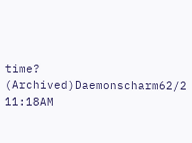time? (Archived)Daemonscharm62/2 11:18AM